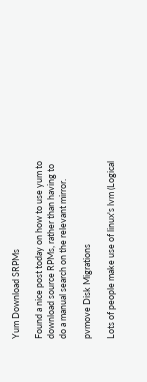Yum Download SRPMs

Found a nice post today on how to use yum to download source RPMs, rather than having to do a manual search on the relevant mirror.

pvmove Disk Migrations

Lots of people make use of linux's lvm (Logical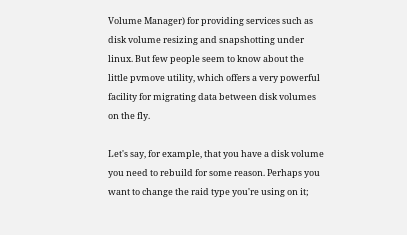Volume Manager) for providing services such as disk volume resizing and snapshotting under linux. But few people seem to know about the little pvmove utility, which offers a very powerful facility for migrating data between disk volumes on the fly.

Let's say, for example, that you have a disk volume you need to rebuild for some reason. Perhaps you want to change the raid type you're using on it;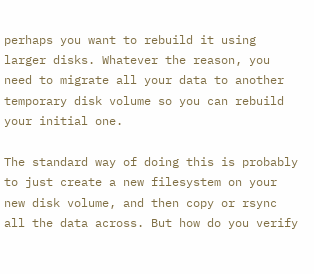perhaps you want to rebuild it using larger disks. Whatever the reason, you need to migrate all your data to another temporary disk volume so you can rebuild your initial one.

The standard way of doing this is probably to just create a new filesystem on your new disk volume, and then copy or rsync all the data across. But how do you verify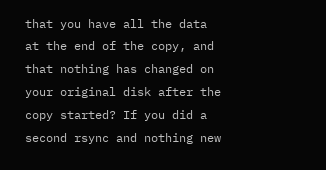that you have all the data at the end of the copy, and that nothing has changed on your original disk after the copy started? If you did a second rsync and nothing new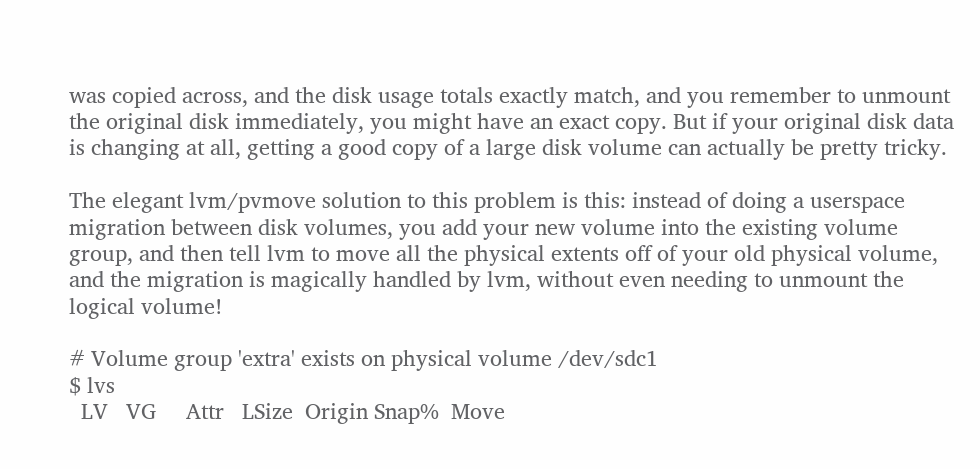was copied across, and the disk usage totals exactly match, and you remember to unmount the original disk immediately, you might have an exact copy. But if your original disk data is changing at all, getting a good copy of a large disk volume can actually be pretty tricky.

The elegant lvm/pvmove solution to this problem is this: instead of doing a userspace migration between disk volumes, you add your new volume into the existing volume group, and then tell lvm to move all the physical extents off of your old physical volume, and the migration is magically handled by lvm, without even needing to unmount the logical volume!

# Volume group 'extra' exists on physical volume /dev/sdc1
$ lvs
  LV   VG     Attr   LSize  Origin Snap%  Move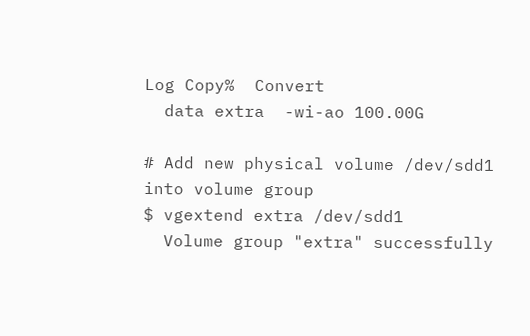Log Copy%  Convert
  data extra  -wi-ao 100.00G

# Add new physical volume /dev/sdd1 into volume group
$ vgextend extra /dev/sdd1
  Volume group "extra" successfully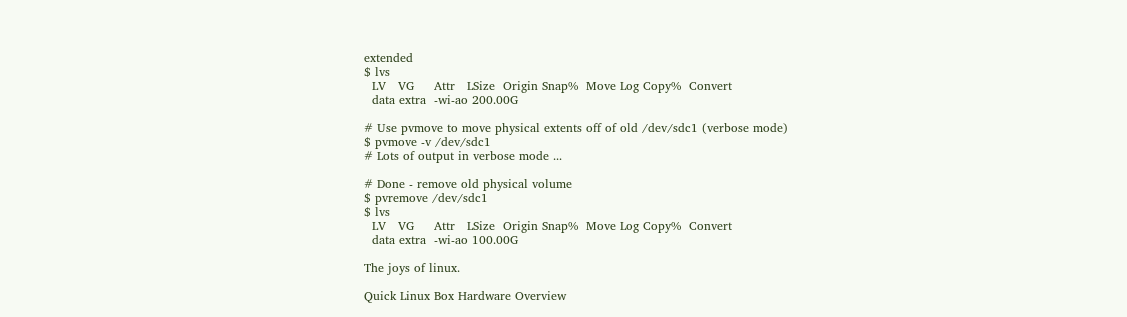extended
$ lvs
  LV   VG     Attr   LSize  Origin Snap%  Move Log Copy%  Convert
  data extra  -wi-ao 200.00G

# Use pvmove to move physical extents off of old /dev/sdc1 (verbose mode)
$ pvmove -v /dev/sdc1
# Lots of output in verbose mode ...

# Done - remove old physical volume
$ pvremove /dev/sdc1
$ lvs
  LV   VG     Attr   LSize  Origin Snap%  Move Log Copy%  Convert
  data extra  -wi-ao 100.00G

The joys of linux.

Quick Linux Box Hardware Overview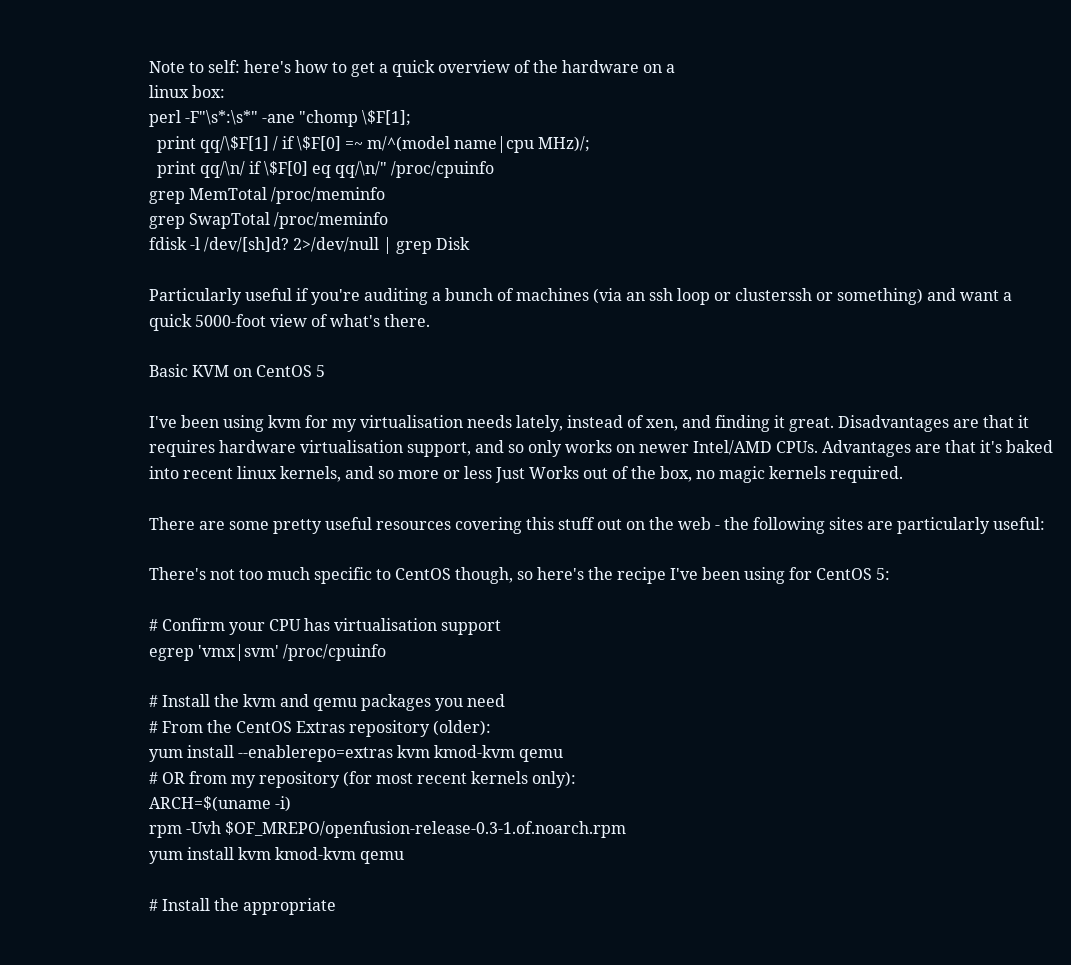Note to self: here's how to get a quick overview of the hardware on a
linux box:
perl -F"\s*:\s*" -ane "chomp \$F[1];
  print qq/\$F[1] / if \$F[0] =~ m/^(model name|cpu MHz)/;
  print qq/\n/ if \$F[0] eq qq/\n/" /proc/cpuinfo
grep MemTotal /proc/meminfo
grep SwapTotal /proc/meminfo
fdisk -l /dev/[sh]d? 2>/dev/null | grep Disk

Particularly useful if you're auditing a bunch of machines (via an ssh loop or clusterssh or something) and want a quick 5000-foot view of what's there.

Basic KVM on CentOS 5

I've been using kvm for my virtualisation needs lately, instead of xen, and finding it great. Disadvantages are that it requires hardware virtualisation support, and so only works on newer Intel/AMD CPUs. Advantages are that it's baked into recent linux kernels, and so more or less Just Works out of the box, no magic kernels required.

There are some pretty useful resources covering this stuff out on the web - the following sites are particularly useful:

There's not too much specific to CentOS though, so here's the recipe I've been using for CentOS 5:

# Confirm your CPU has virtualisation support
egrep 'vmx|svm' /proc/cpuinfo

# Install the kvm and qemu packages you need
# From the CentOS Extras repository (older):
yum install --enablerepo=extras kvm kmod-kvm qemu
# OR from my repository (for most recent kernels only):
ARCH=$(uname -i)
rpm -Uvh $OF_MREPO/openfusion-release-0.3-1.of.noarch.rpm
yum install kvm kmod-kvm qemu

# Install the appropriate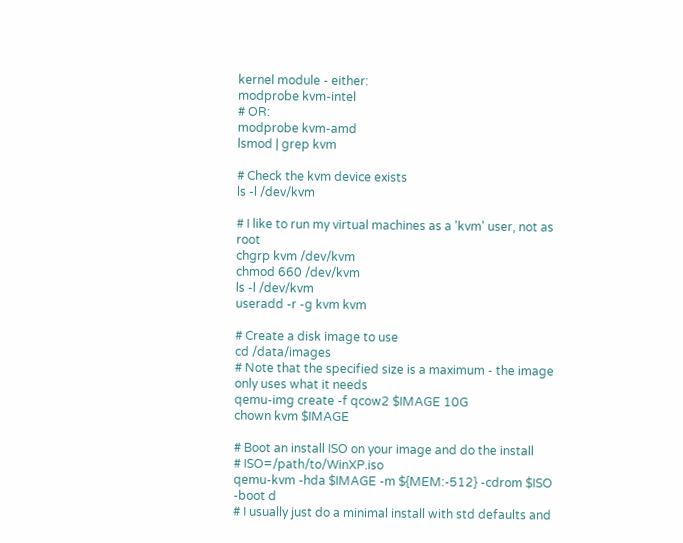kernel module - either:
modprobe kvm-intel
# OR:
modprobe kvm-amd
lsmod | grep kvm

# Check the kvm device exists
ls -l /dev/kvm

# I like to run my virtual machines as a 'kvm' user, not as root
chgrp kvm /dev/kvm
chmod 660 /dev/kvm
ls -l /dev/kvm
useradd -r -g kvm kvm

# Create a disk image to use
cd /data/images
# Note that the specified size is a maximum - the image only uses what it needs
qemu-img create -f qcow2 $IMAGE 10G
chown kvm $IMAGE

# Boot an install ISO on your image and do the install
# ISO=/path/to/WinXP.iso
qemu-kvm -hda $IMAGE -m ${MEM:-512} -cdrom $ISO -boot d
# I usually just do a minimal install with std defaults and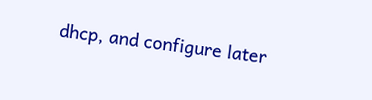dhcp, and configure later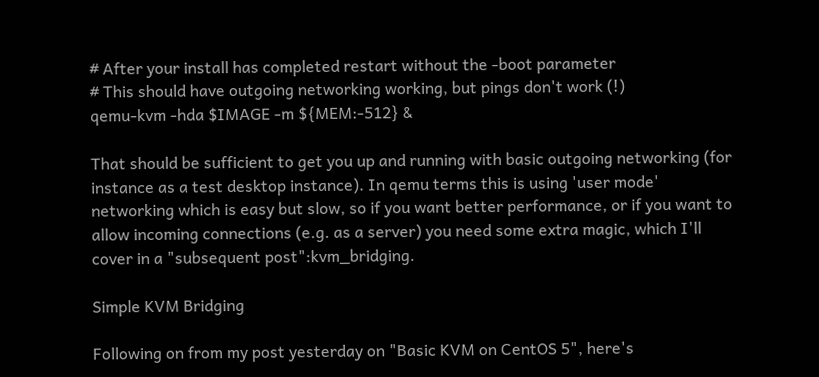# After your install has completed restart without the -boot parameter
# This should have outgoing networking working, but pings don't work (!)
qemu-kvm -hda $IMAGE -m ${MEM:-512} &

That should be sufficient to get you up and running with basic outgoing networking (for instance as a test desktop instance). In qemu terms this is using 'user mode' networking which is easy but slow, so if you want better performance, or if you want to allow incoming connections (e.g. as a server) you need some extra magic, which I'll cover in a "subsequent post":kvm_bridging.

Simple KVM Bridging

Following on from my post yesterday on "Basic KVM on CentOS 5", here's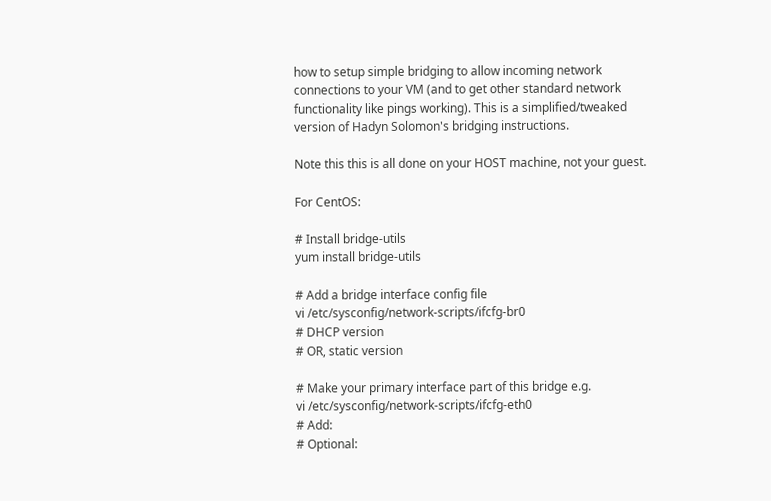how to setup simple bridging to allow incoming network connections to your VM (and to get other standard network functionality like pings working). This is a simplified/tweaked version of Hadyn Solomon's bridging instructions.

Note this this is all done on your HOST machine, not your guest.

For CentOS:

# Install bridge-utils
yum install bridge-utils

# Add a bridge interface config file
vi /etc/sysconfig/network-scripts/ifcfg-br0
# DHCP version
# OR, static version

# Make your primary interface part of this bridge e.g.
vi /etc/sysconfig/network-scripts/ifcfg-eth0
# Add:
# Optional: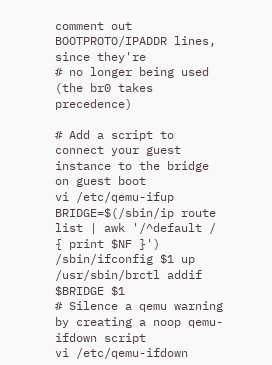comment out BOOTPROTO/IPADDR lines, since they're
# no longer being used (the br0 takes precedence)

# Add a script to connect your guest instance to the bridge on guest boot
vi /etc/qemu-ifup
BRIDGE=$(/sbin/ip route list | awk '/^default / { print $NF }')
/sbin/ifconfig $1 up
/usr/sbin/brctl addif $BRIDGE $1
# Silence a qemu warning by creating a noop qemu-ifdown script
vi /etc/qemu-ifdown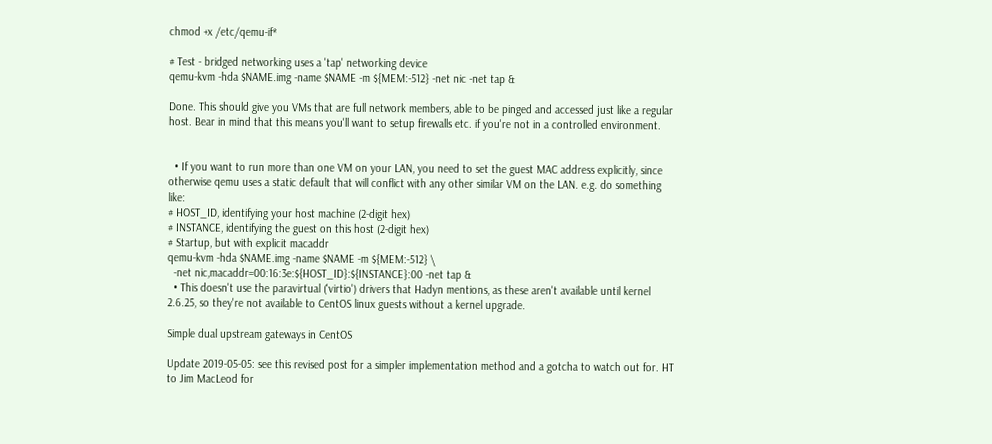chmod +x /etc/qemu-if*

# Test - bridged networking uses a 'tap' networking device
qemu-kvm -hda $NAME.img -name $NAME -m ${MEM:-512} -net nic -net tap &

Done. This should give you VMs that are full network members, able to be pinged and accessed just like a regular host. Bear in mind that this means you'll want to setup firewalls etc. if you're not in a controlled environment.


  • If you want to run more than one VM on your LAN, you need to set the guest MAC address explicitly, since otherwise qemu uses a static default that will conflict with any other similar VM on the LAN. e.g. do something like:
# HOST_ID, identifying your host machine (2-digit hex)
# INSTANCE, identifying the guest on this host (2-digit hex)
# Startup, but with explicit macaddr
qemu-kvm -hda $NAME.img -name $NAME -m ${MEM:-512} \
  -net nic,macaddr=00:16:3e:${HOST_ID}:${INSTANCE}:00 -net tap &
  • This doesn't use the paravirtual ('virtio') drivers that Hadyn mentions, as these aren't available until kernel 2.6.25, so they're not available to CentOS linux guests without a kernel upgrade.

Simple dual upstream gateways in CentOS

Update 2019-05-05: see this revised post for a simpler implementation method and a gotcha to watch out for. HT to Jim MacLeod for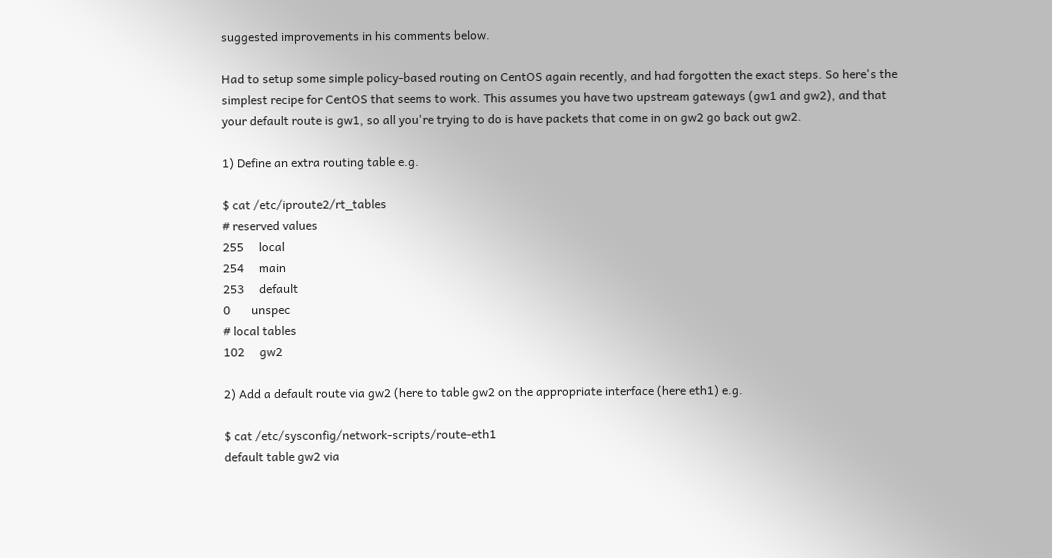suggested improvements in his comments below.

Had to setup some simple policy-based routing on CentOS again recently, and had forgotten the exact steps. So here's the simplest recipe for CentOS that seems to work. This assumes you have two upstream gateways (gw1 and gw2), and that your default route is gw1, so all you're trying to do is have packets that come in on gw2 go back out gw2.

1) Define an extra routing table e.g.

$ cat /etc/iproute2/rt_tables
# reserved values
255     local
254     main
253     default
0       unspec
# local tables
102     gw2

2) Add a default route via gw2 (here to table gw2 on the appropriate interface (here eth1) e.g.

$ cat /etc/sysconfig/network-scripts/route-eth1
default table gw2 via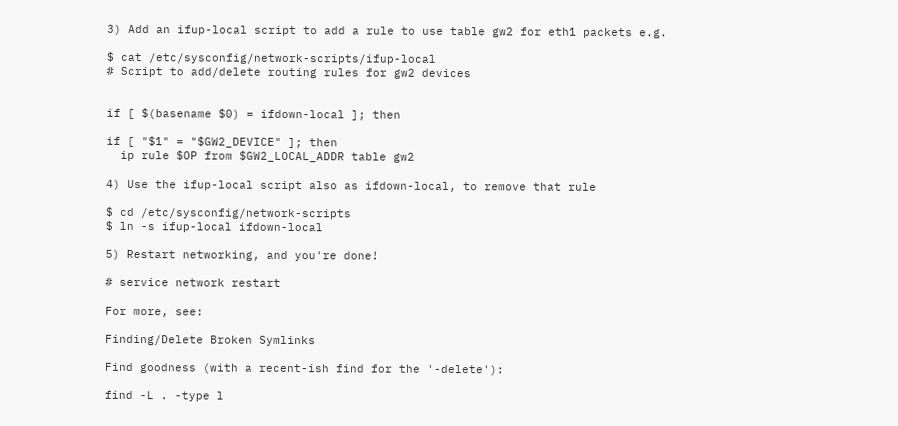3) Add an ifup-local script to add a rule to use table gw2 for eth1 packets e.g.

$ cat /etc/sysconfig/network-scripts/ifup-local
# Script to add/delete routing rules for gw2 devices


if [ $(basename $0) = ifdown-local ]; then

if [ "$1" = "$GW2_DEVICE" ]; then
  ip rule $OP from $GW2_LOCAL_ADDR table gw2

4) Use the ifup-local script also as ifdown-local, to remove that rule

$ cd /etc/sysconfig/network-scripts
$ ln -s ifup-local ifdown-local

5) Restart networking, and you're done!

# service network restart

For more, see:

Finding/Delete Broken Symlinks

Find goodness (with a recent-ish find for the '-delete'):

find -L . -type l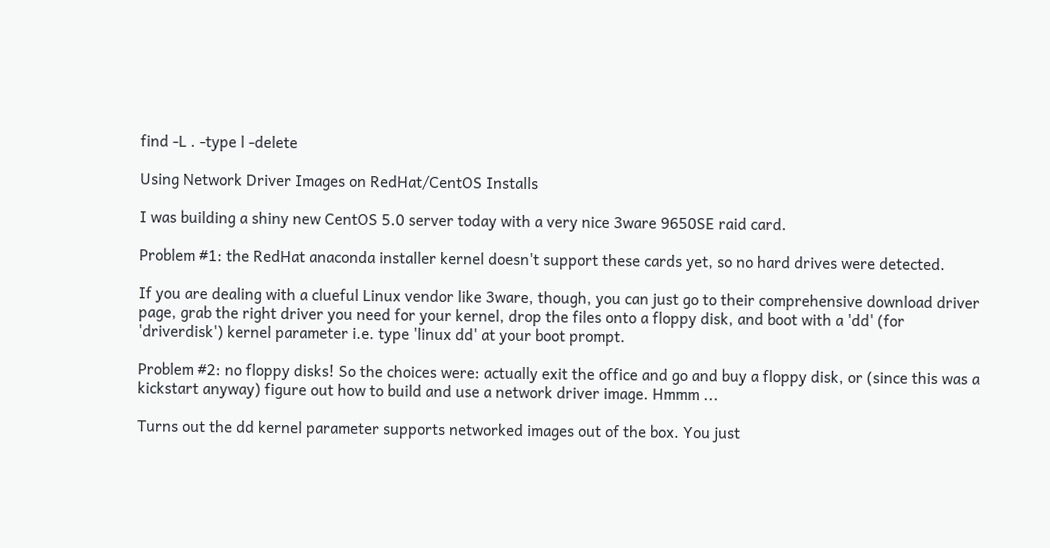find -L . -type l -delete

Using Network Driver Images on RedHat/CentOS Installs

I was building a shiny new CentOS 5.0 server today with a very nice 3ware 9650SE raid card.

Problem #1: the RedHat anaconda installer kernel doesn't support these cards yet, so no hard drives were detected.

If you are dealing with a clueful Linux vendor like 3ware, though, you can just go to their comprehensive download driver page, grab the right driver you need for your kernel, drop the files onto a floppy disk, and boot with a 'dd' (for 'driverdisk') kernel parameter i.e. type 'linux dd' at your boot prompt.

Problem #2: no floppy disks! So the choices were: actually exit the office and go and buy a floppy disk, or (since this was a kickstart anyway) figure out how to build and use a network driver image. Hmmm ...

Turns out the dd kernel parameter supports networked images out of the box. You just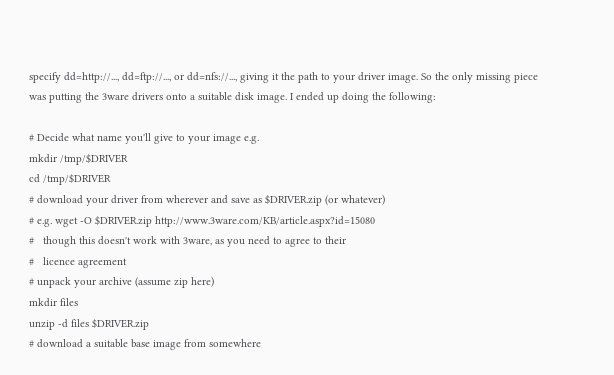specify dd=http://..., dd=ftp://..., or dd=nfs://..., giving it the path to your driver image. So the only missing piece was putting the 3ware drivers onto a suitable disk image. I ended up doing the following:

# Decide what name you'll give to your image e.g.
mkdir /tmp/$DRIVER
cd /tmp/$DRIVER
# download your driver from wherever and save as $DRIVER.zip (or whatever)
# e.g. wget -O $DRIVER.zip http://www.3ware.com/KB/article.aspx?id=15080
#   though this doesn't work with 3ware, as you need to agree to their
#   licence agreement
# unpack your archive (assume zip here)
mkdir files
unzip -d files $DRIVER.zip
# download a suitable base image from somewhere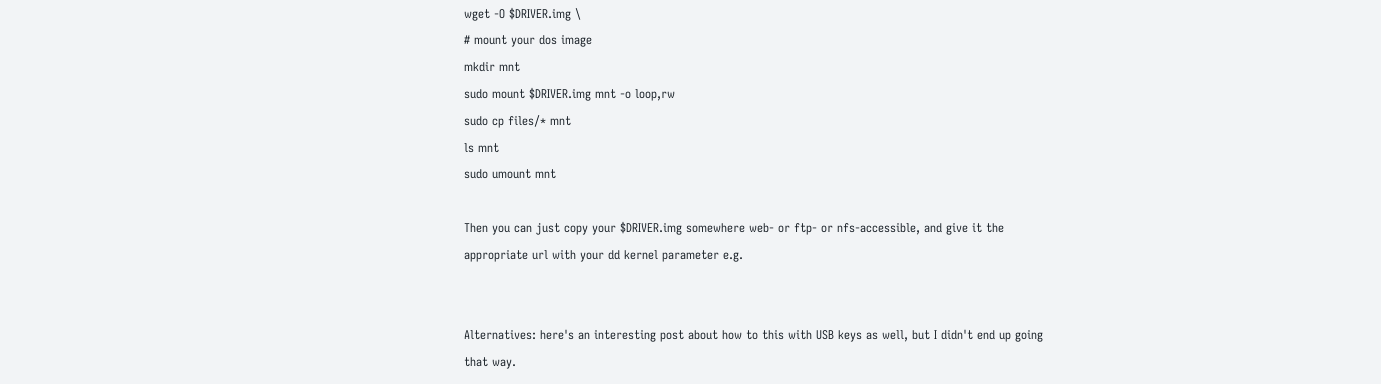wget -O $DRIVER.img \
# mount your dos image
mkdir mnt
sudo mount $DRIVER.img mnt -o loop,rw
sudo cp files/* mnt
ls mnt
sudo umount mnt

Then you can just copy your $DRIVER.img somewhere web- or ftp- or nfs-accessible, and give it the appropriate url with your dd kernel parameter e.g.


Alternatives: here's an interesting post about how to this with USB keys as well, but I didn't end up going that way.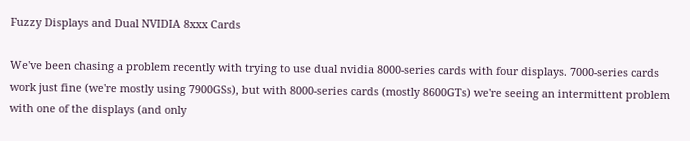Fuzzy Displays and Dual NVIDIA 8xxx Cards

We've been chasing a problem recently with trying to use dual nvidia 8000-series cards with four displays. 7000-series cards work just fine (we're mostly using 7900GSs), but with 8000-series cards (mostly 8600GTs) we're seeing an intermittent problem with one of the displays (and only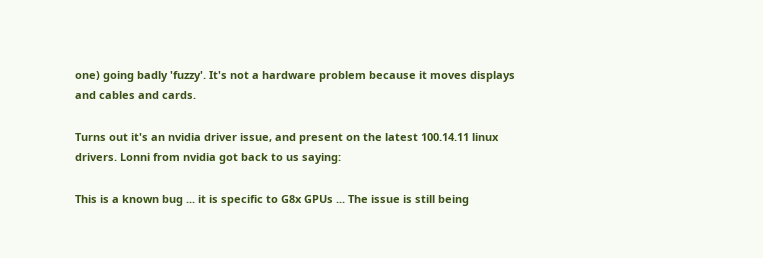one) going badly 'fuzzy'. It's not a hardware problem because it moves displays and cables and cards.

Turns out it's an nvidia driver issue, and present on the latest 100.14.11 linux drivers. Lonni from nvidia got back to us saying:

This is a known bug ... it is specific to G8x GPUs ... The issue is still being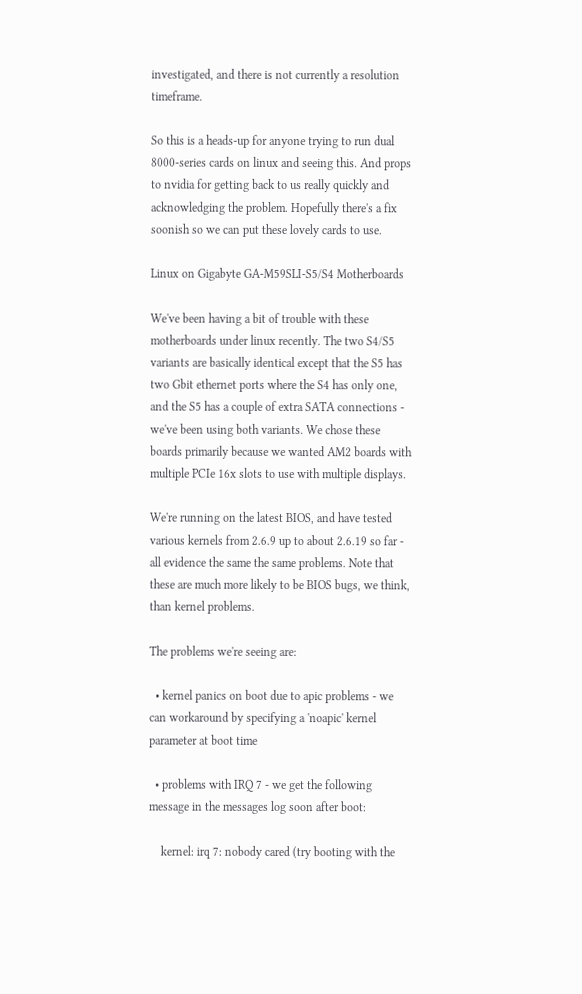investigated, and there is not currently a resolution timeframe.

So this is a heads-up for anyone trying to run dual 8000-series cards on linux and seeing this. And props to nvidia for getting back to us really quickly and acknowledging the problem. Hopefully there's a fix soonish so we can put these lovely cards to use.

Linux on Gigabyte GA-M59SLI-S5/S4 Motherboards

We've been having a bit of trouble with these motherboards under linux recently. The two S4/S5 variants are basically identical except that the S5 has two Gbit ethernet ports where the S4 has only one, and the S5 has a couple of extra SATA connections - we've been using both variants. We chose these boards primarily because we wanted AM2 boards with multiple PCIe 16x slots to use with multiple displays.

We're running on the latest BIOS, and have tested various kernels from 2.6.9 up to about 2.6.19 so far - all evidence the same the same problems. Note that these are much more likely to be BIOS bugs, we think, than kernel problems.

The problems we're seeing are:

  • kernel panics on boot due to apic problems - we can workaround by specifying a 'noapic' kernel parameter at boot time

  • problems with IRQ 7 - we get the following message in the messages log soon after boot:

    kernel: irq 7: nobody cared (try booting with the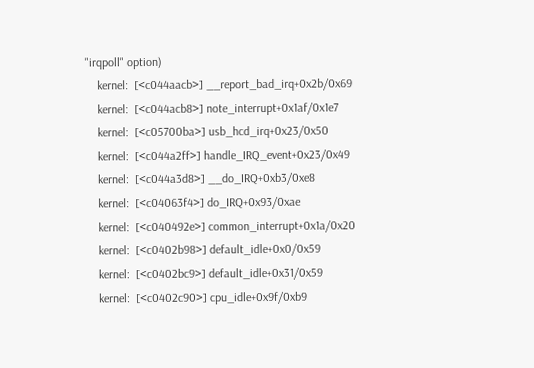"irqpoll" option)
    kernel:  [<c044aacb>] __report_bad_irq+0x2b/0x69
    kernel:  [<c044acb8>] note_interrupt+0x1af/0x1e7
    kernel:  [<c05700ba>] usb_hcd_irq+0x23/0x50
    kernel:  [<c044a2ff>] handle_IRQ_event+0x23/0x49
    kernel:  [<c044a3d8>] __do_IRQ+0xb3/0xe8
    kernel:  [<c04063f4>] do_IRQ+0x93/0xae
    kernel:  [<c040492e>] common_interrupt+0x1a/0x20
    kernel:  [<c0402b98>] default_idle+0x0/0x59
    kernel:  [<c0402bc9>] default_idle+0x31/0x59
    kernel:  [<c0402c90>] cpu_idle+0x9f/0xb9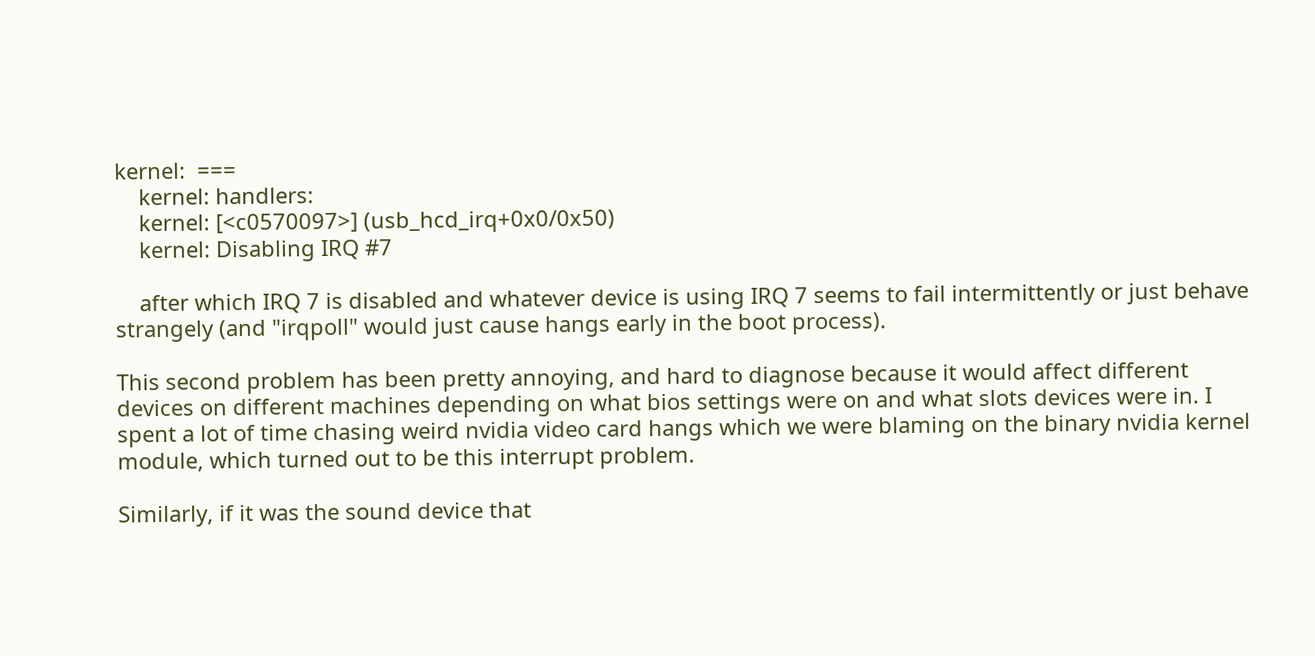kernel:  ===
    kernel: handlers:
    kernel: [<c0570097>] (usb_hcd_irq+0x0/0x50)
    kernel: Disabling IRQ #7

    after which IRQ 7 is disabled and whatever device is using IRQ 7 seems to fail intermittently or just behave strangely (and "irqpoll" would just cause hangs early in the boot process).

This second problem has been pretty annoying, and hard to diagnose because it would affect different devices on different machines depending on what bios settings were on and what slots devices were in. I spent a lot of time chasing weird nvidia video card hangs which we were blaming on the binary nvidia kernel module, which turned out to be this interrupt problem.

Similarly, if it was the sound device that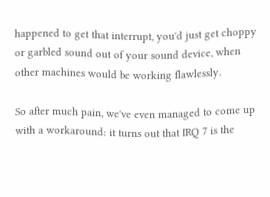happened to get that interrupt, you'd just get choppy or garbled sound out of your sound device, when other machines would be working flawlessly.

So after much pain, we've even managed to come up with a workaround: it turns out that IRQ 7 is the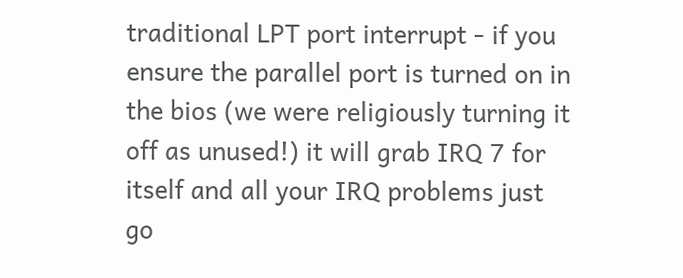traditional LPT port interrupt - if you ensure the parallel port is turned on in the bios (we were religiously turning it off as unused!) it will grab IRQ 7 for itself and all your IRQ problems just go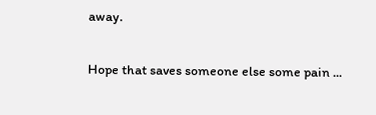away.

Hope that saves someone else some pain ...